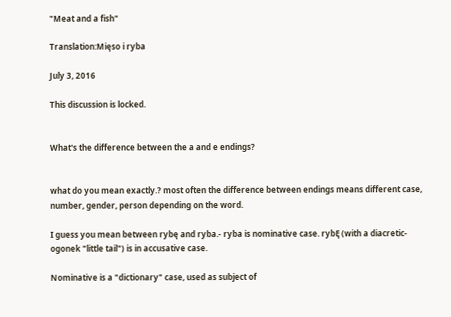"Meat and a fish"

Translation:Mięso i ryba

July 3, 2016

This discussion is locked.


What's the difference between the a and e endings?


what do you mean exactly.? most often the difference between endings means different case, number, gender, person depending on the word.

I guess you mean between rybę and ryba.- ryba is nominative case. rybĘ (with a diacretic-ogonek "little tail") is in accusative case.

Nominative is a "dictionary" case, used as subject of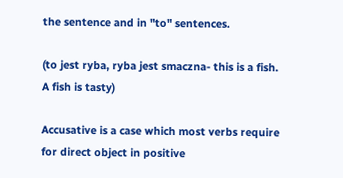the sentence and in "to" sentences.

(to jest ryba, ryba jest smaczna- this is a fish. A fish is tasty)

Accusative is a case which most verbs require for direct object in positive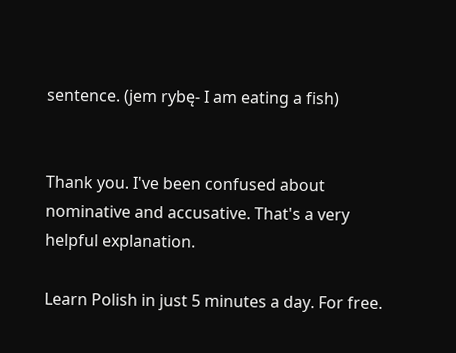sentence. (jem rybę- I am eating a fish)


Thank you. I've been confused about nominative and accusative. That's a very helpful explanation.

Learn Polish in just 5 minutes a day. For free.